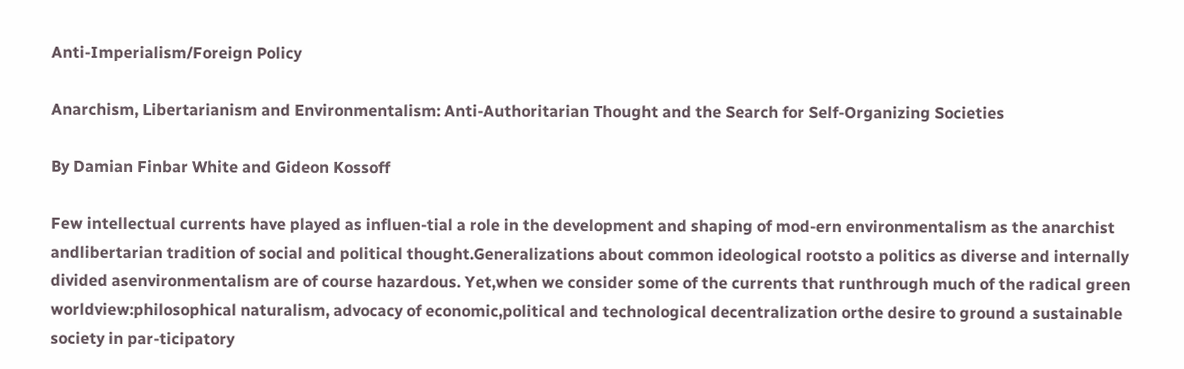Anti-Imperialism/Foreign Policy

Anarchism, Libertarianism and Environmentalism: Anti-Authoritarian Thought and the Search for Self-Organizing Societies

By Damian Finbar White and Gideon Kossoff

Few intellectual currents have played as influen-tial a role in the development and shaping of mod-ern environmentalism as the anarchist andlibertarian tradition of social and political thought.Generalizations about common ideological rootsto a politics as diverse and internally divided asenvironmentalism are of course hazardous. Yet,when we consider some of the currents that runthrough much of the radical green worldview:philosophical naturalism, advocacy of economic,political and technological decentralization orthe desire to ground a sustainable society in par-ticipatory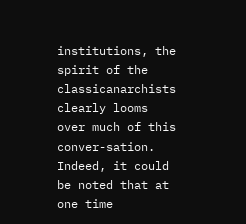institutions, the spirit of the classicanarchists clearly looms over much of this conver-sation. Indeed, it could be noted that at one time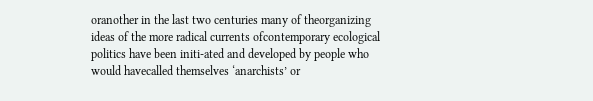oranother in the last two centuries many of theorganizing ideas of the more radical currents ofcontemporary ecological politics have been initi-ated and developed by people who would havecalled themselves ‘anarchists’ or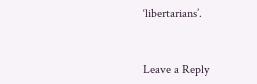‘libertarians’.


Leave a Reply